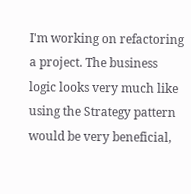I'm working on refactoring a project. The business logic looks very much like using the Strategy pattern would be very beneficial,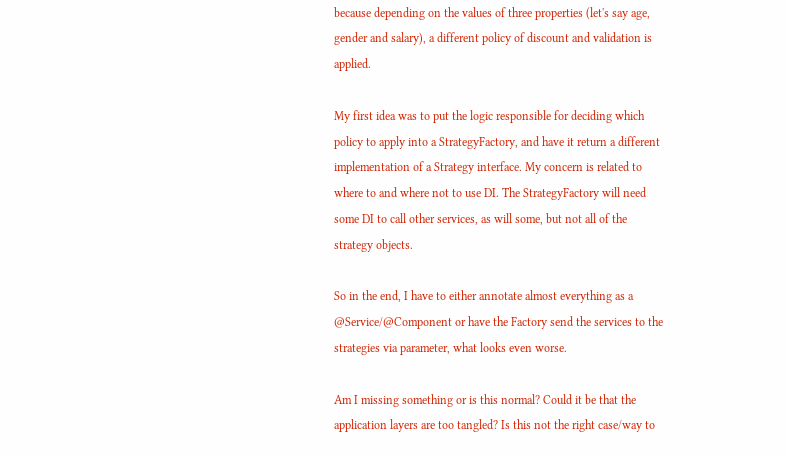because depending on the values of three properties (let's say age, gender and salary), a different policy of discount and validation is applied.

My first idea was to put the logic responsible for deciding which policy to apply into a StrategyFactory, and have it return a different implementation of a Strategy interface. My concern is related to where to and where not to use DI. The StrategyFactory will need some DI to call other services, as will some, but not all of the strategy objects.

So in the end, I have to either annotate almost everything as a @Service/@Component or have the Factory send the services to the strategies via parameter, what looks even worse.

Am I missing something or is this normal? Could it be that the application layers are too tangled? Is this not the right case/way to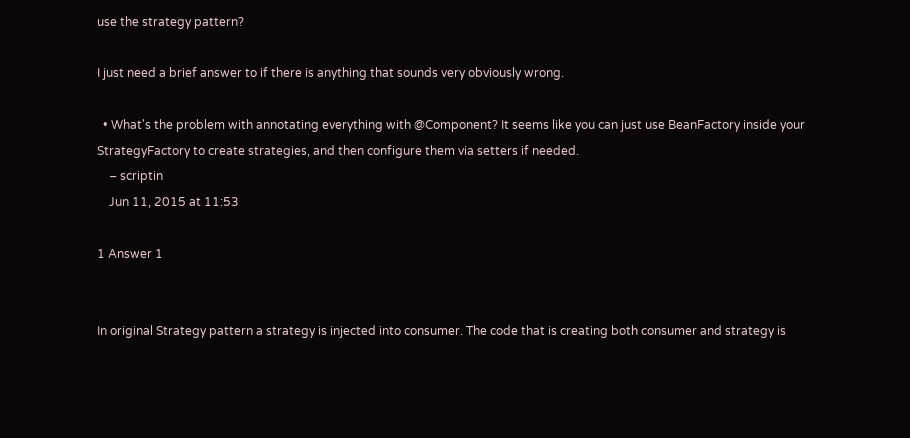use the strategy pattern?

I just need a brief answer to if there is anything that sounds very obviously wrong.

  • What's the problem with annotating everything with @Component? It seems like you can just use BeanFactory inside your StrategyFactory to create strategies, and then configure them via setters if needed.
    – scriptin
    Jun 11, 2015 at 11:53

1 Answer 1


In original Strategy pattern a strategy is injected into consumer. The code that is creating both consumer and strategy is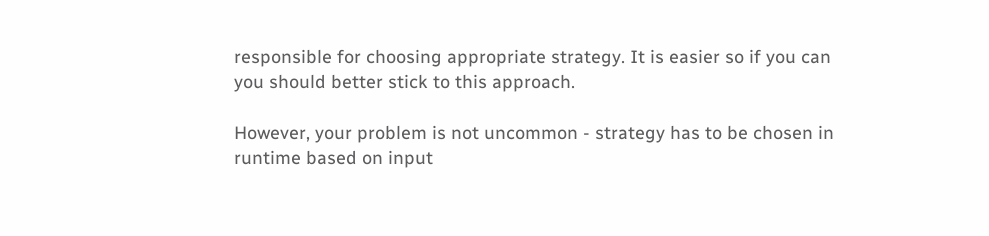responsible for choosing appropriate strategy. It is easier so if you can you should better stick to this approach.

However, your problem is not uncommon - strategy has to be chosen in runtime based on input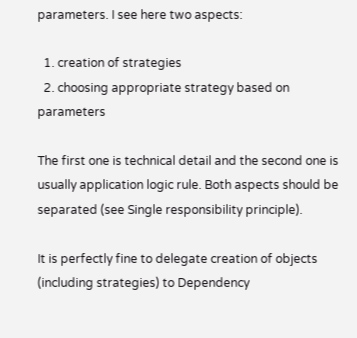parameters. I see here two aspects:

  1. creation of strategies
  2. choosing appropriate strategy based on parameters

The first one is technical detail and the second one is usually application logic rule. Both aspects should be separated (see Single responsibility principle).

It is perfectly fine to delegate creation of objects (including strategies) to Dependency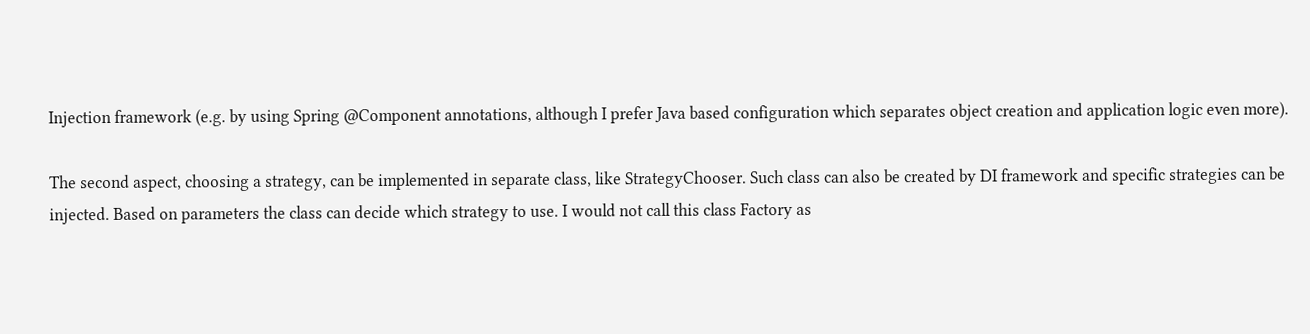Injection framework (e.g. by using Spring @Component annotations, although I prefer Java based configuration which separates object creation and application logic even more).

The second aspect, choosing a strategy, can be implemented in separate class, like StrategyChooser. Such class can also be created by DI framework and specific strategies can be injected. Based on parameters the class can decide which strategy to use. I would not call this class Factory as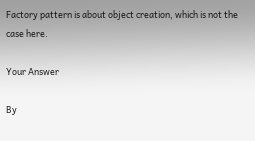Factory pattern is about object creation, which is not the case here.

Your Answer

By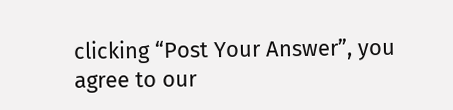clicking “Post Your Answer”, you agree to our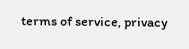terms of service, privacy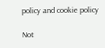policy and cookie policy

Not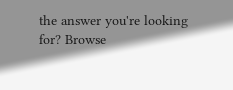the answer you're looking for? Browse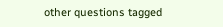other questions tagged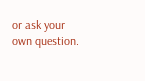or ask your own question.